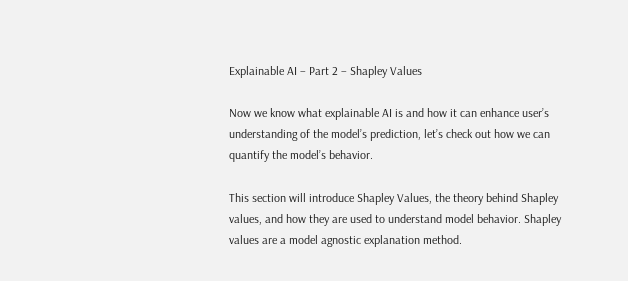Explainable AI – Part 2 – Shapley Values

Now we know what explainable AI is and how it can enhance user’s understanding of the model’s prediction, let’s check out how we can quantify the model’s behavior.

This section will introduce Shapley Values, the theory behind Shapley values, and how they are used to understand model behavior. Shapley values are a model agnostic explanation method.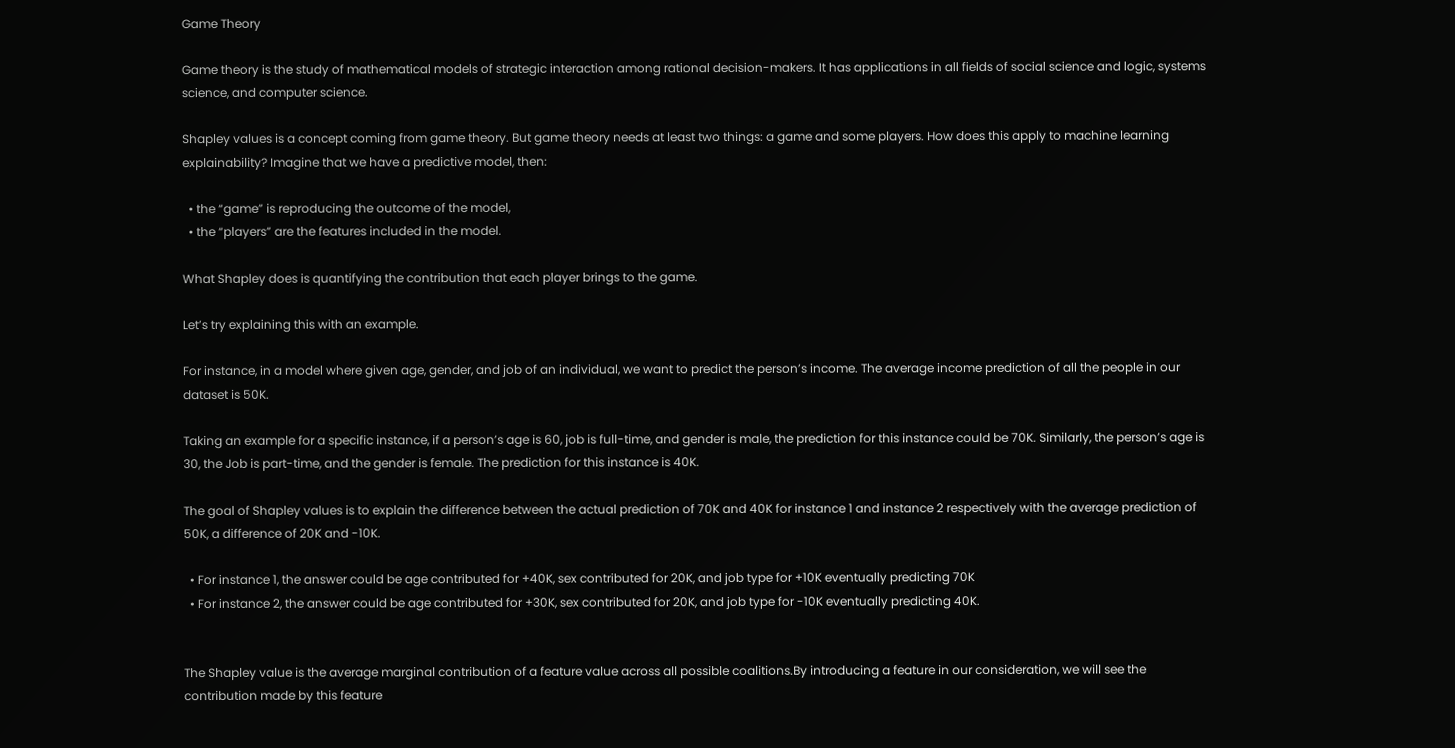Game Theory

Game theory is the study of mathematical models of strategic interaction among rational decision-makers. It has applications in all fields of social science and logic, systems science, and computer science.

Shapley values is a concept coming from game theory. But game theory needs at least two things: a game and some players. How does this apply to machine learning explainability? Imagine that we have a predictive model, then:

  • the “game” is reproducing the outcome of the model,
  • the “players” are the features included in the model.

What Shapley does is quantifying the contribution that each player brings to the game.

Let’s try explaining this with an example.

For instance, in a model where given age, gender, and job of an individual, we want to predict the person’s income. The average income prediction of all the people in our dataset is 50K.

Taking an example for a specific instance, if a person’s age is 60, job is full-time, and gender is male, the prediction for this instance could be 70K. Similarly, the person’s age is 30, the Job is part-time, and the gender is female. The prediction for this instance is 40K.

The goal of Shapley values is to explain the difference between the actual prediction of 70K and 40K for instance 1 and instance 2 respectively with the average prediction of 50K, a difference of 20K and -10K.

  • For instance 1, the answer could be age contributed for +40K, sex contributed for 20K, and job type for +10K eventually predicting 70K
  • For instance 2, the answer could be age contributed for +30K, sex contributed for 20K, and job type for -10K eventually predicting 40K.


The Shapley value is the average marginal contribution of a feature value across all possible coalitions.By introducing a feature in our consideration, we will see the contribution made by this feature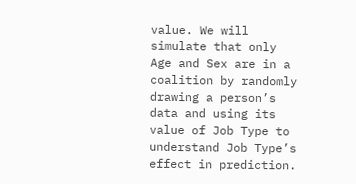value. We will simulate that only Age and Sex are in a coalition by randomly drawing a person’s data and using its value of Job Type to understand Job Type’s effect in prediction.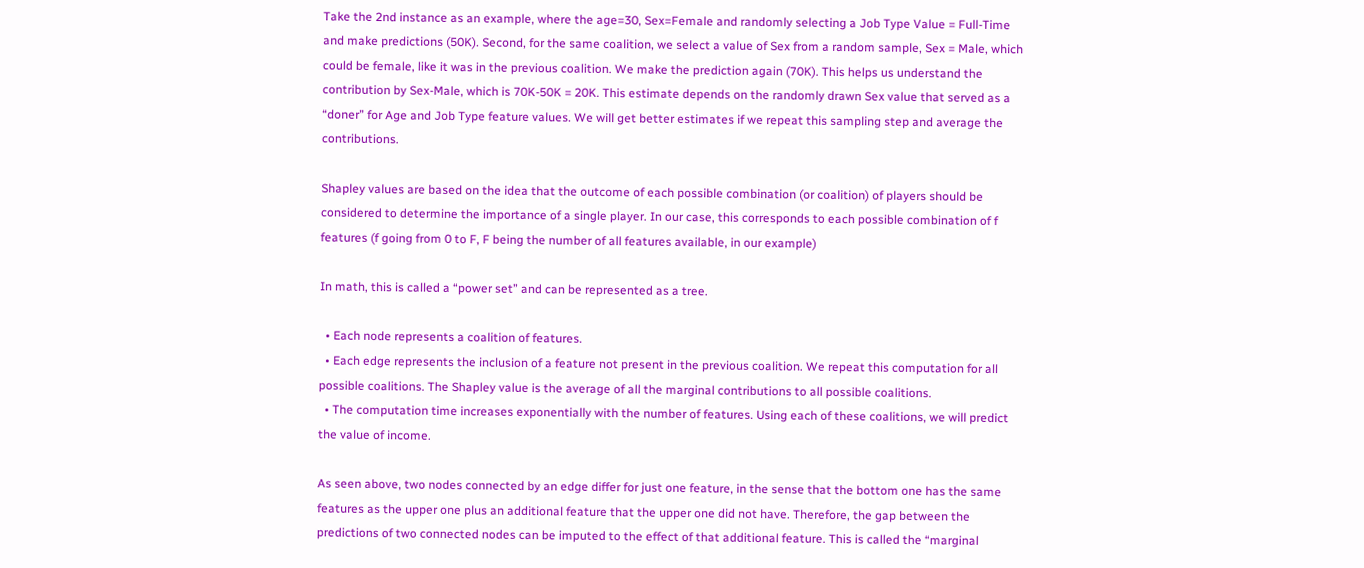Take the 2nd instance as an example, where the age=30, Sex=Female and randomly selecting a Job Type Value = Full-Time and make predictions (50K). Second, for the same coalition, we select a value of Sex from a random sample, Sex = Male, which could be female, like it was in the previous coalition. We make the prediction again (70K). This helps us understand the contribution by Sex-Male, which is 70K-50K = 20K. This estimate depends on the randomly drawn Sex value that served as a “doner” for Age and Job Type feature values. We will get better estimates if we repeat this sampling step and average the contributions.

Shapley values are based on the idea that the outcome of each possible combination (or coalition) of players should be considered to determine the importance of a single player. In our case, this corresponds to each possible combination of f features (f going from 0 to F, F being the number of all features available, in our example)

In math, this is called a “power set” and can be represented as a tree.

  • Each node represents a coalition of features.
  • Each edge represents the inclusion of a feature not present in the previous coalition. We repeat this computation for all possible coalitions. The Shapley value is the average of all the marginal contributions to all possible coalitions.
  • The computation time increases exponentially with the number of features. Using each of these coalitions, we will predict the value of income.

As seen above, two nodes connected by an edge differ for just one feature, in the sense that the bottom one has the same features as the upper one plus an additional feature that the upper one did not have. Therefore, the gap between the predictions of two connected nodes can be imputed to the effect of that additional feature. This is called the “marginal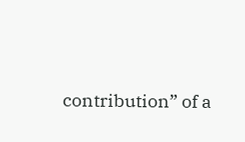contribution” of a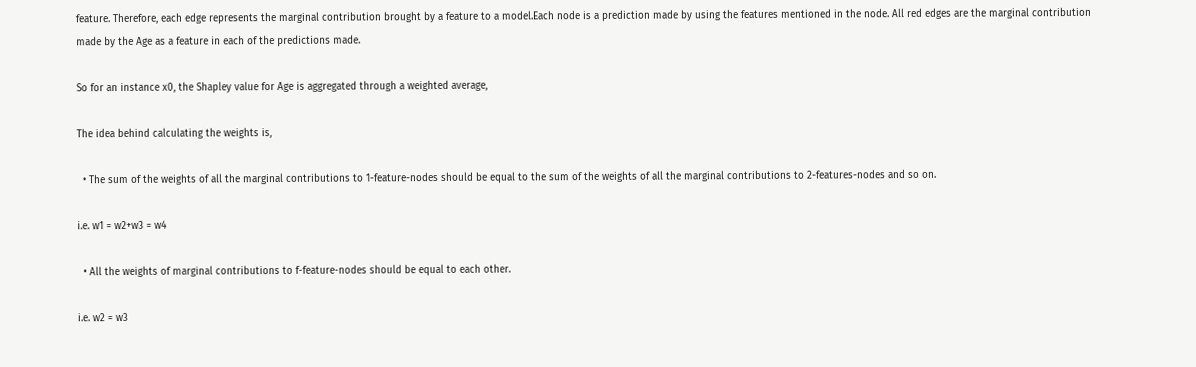feature. Therefore, each edge represents the marginal contribution brought by a feature to a model.Each node is a prediction made by using the features mentioned in the node. All red edges are the marginal contribution made by the Age as a feature in each of the predictions made.

So for an instance x0, the Shapley value for Age is aggregated through a weighted average,

The idea behind calculating the weights is,

  • The sum of the weights of all the marginal contributions to 1-feature-nodes should be equal to the sum of the weights of all the marginal contributions to 2-features-nodes and so on.

i.e. w1 = w2+w3 = w4

  • All the weights of marginal contributions to f-feature-nodes should be equal to each other.

i.e. w2 = w3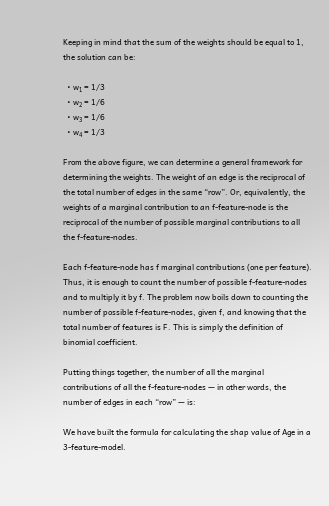Keeping in mind that the sum of the weights should be equal to 1, the solution can be:

  • w₁ = 1/3
  • w₂ = 1/6
  • w₃ = 1/6
  • w₄ = 1/3

From the above figure, we can determine a general framework for determining the weights. The weight of an edge is the reciprocal of the total number of edges in the same “row”. Or, equivalently, the weights of a marginal contribution to an f-feature-node is the reciprocal of the number of possible marginal contributions to all the f-feature-nodes.

Each f-feature-node has f marginal contributions (one per feature). Thus, it is enough to count the number of possible f-feature-nodes and to multiply it by f. The problem now boils down to counting the number of possible f-feature-nodes, given f, and knowing that the total number of features is F. This is simply the definition of binomial coefficient.

Putting things together, the number of all the marginal contributions of all the f-feature-nodes — in other words, the number of edges in each “row” — is:

We have built the formula for calculating the shap value of Age in a 3-feature-model.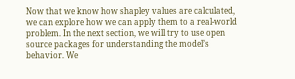Now that we know how shapley values are calculated, we can explore how we can apply them to a real-world problem. In the next section, we will try to use open source packages for understanding the model’s behavior. We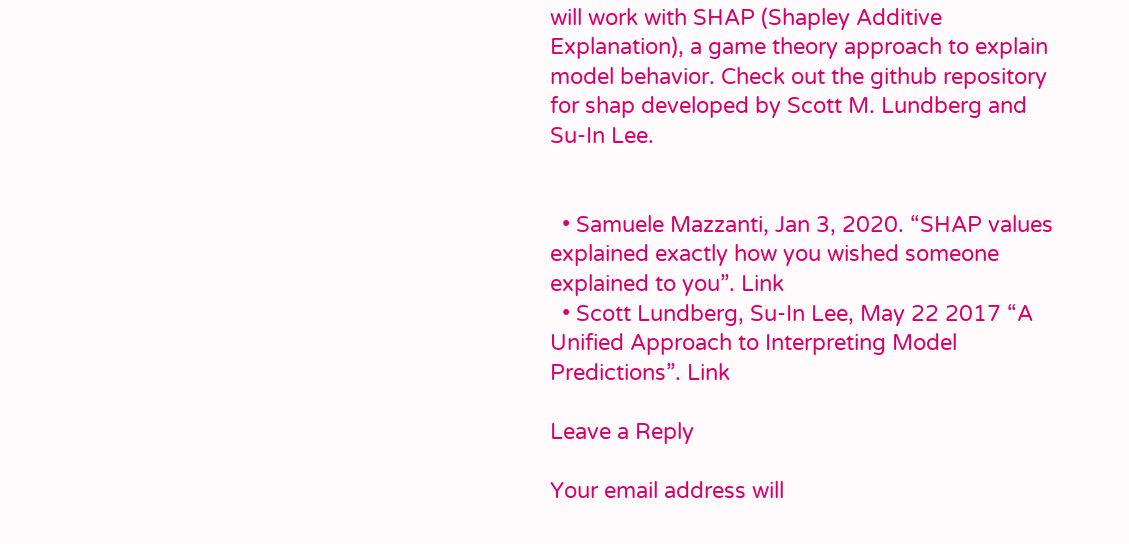will work with SHAP (Shapley Additive Explanation), a game theory approach to explain model behavior. Check out the github repository for shap developed by Scott M. Lundberg and Su-In Lee.


  • Samuele Mazzanti, Jan 3, 2020. “SHAP values explained exactly how you wished someone explained to you”. Link
  • Scott Lundberg, Su-In Lee, May 22 2017 “A Unified Approach to Interpreting Model Predictions”. Link

Leave a Reply

Your email address will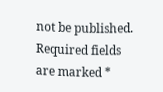not be published. Required fields are marked *